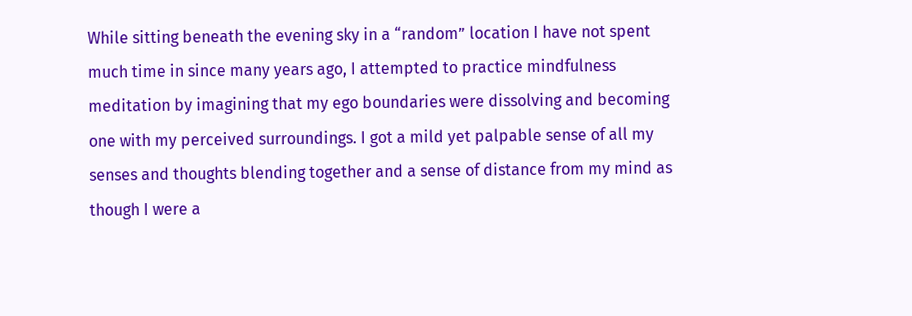While sitting beneath the evening sky in a “random” location I have not spent much time in since many years ago, I attempted to practice mindfulness meditation by imagining that my ego boundaries were dissolving and becoming one with my perceived surroundings. I got a mild yet palpable sense of all my senses and thoughts blending together and a sense of distance from my mind as though I were a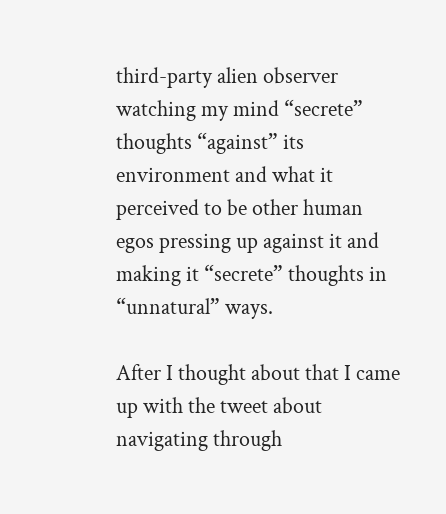third-party alien observer watching my mind “secrete” thoughts “against” its environment and what it perceived to be other human egos pressing up against it and making it “secrete” thoughts in “unnatural” ways.

After I thought about that I came up with the tweet about navigating through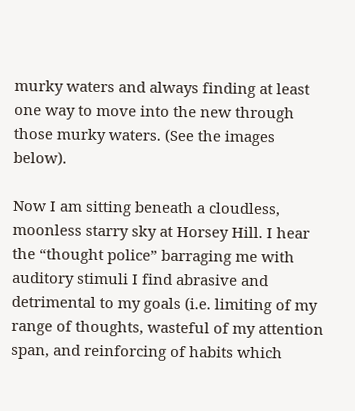murky waters and always finding at least one way to move into the new through those murky waters. (See the images below).

Now I am sitting beneath a cloudless, moonless starry sky at Horsey Hill. I hear the “thought police” barraging me with auditory stimuli I find abrasive and detrimental to my goals (i.e. limiting of my range of thoughts, wasteful of my attention span, and reinforcing of habits which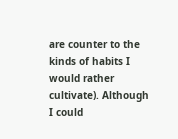are counter to the kinds of habits I would rather cultivate). Although I could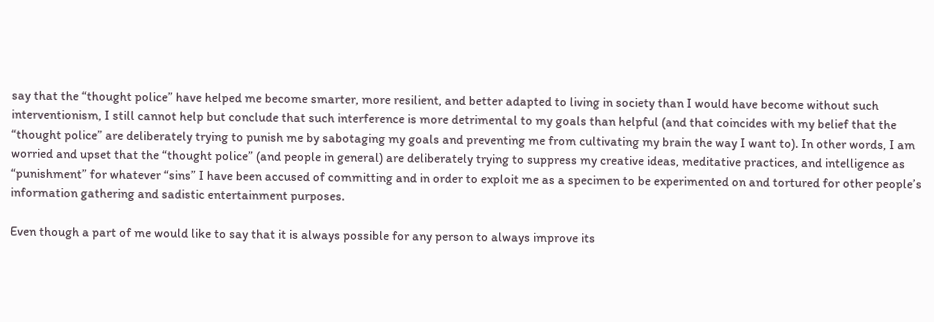say that the “thought police” have helped me become smarter, more resilient, and better adapted to living in society than I would have become without such interventionism, I still cannot help but conclude that such interference is more detrimental to my goals than helpful (and that coincides with my belief that the “thought police” are deliberately trying to punish me by sabotaging my goals and preventing me from cultivating my brain the way I want to). In other words, I am worried and upset that the “thought police” (and people in general) are deliberately trying to suppress my creative ideas, meditative practices, and intelligence as “punishment” for whatever “sins” I have been accused of committing and in order to exploit me as a specimen to be experimented on and tortured for other people’s information gathering and sadistic entertainment purposes.

Even though a part of me would like to say that it is always possible for any person to always improve its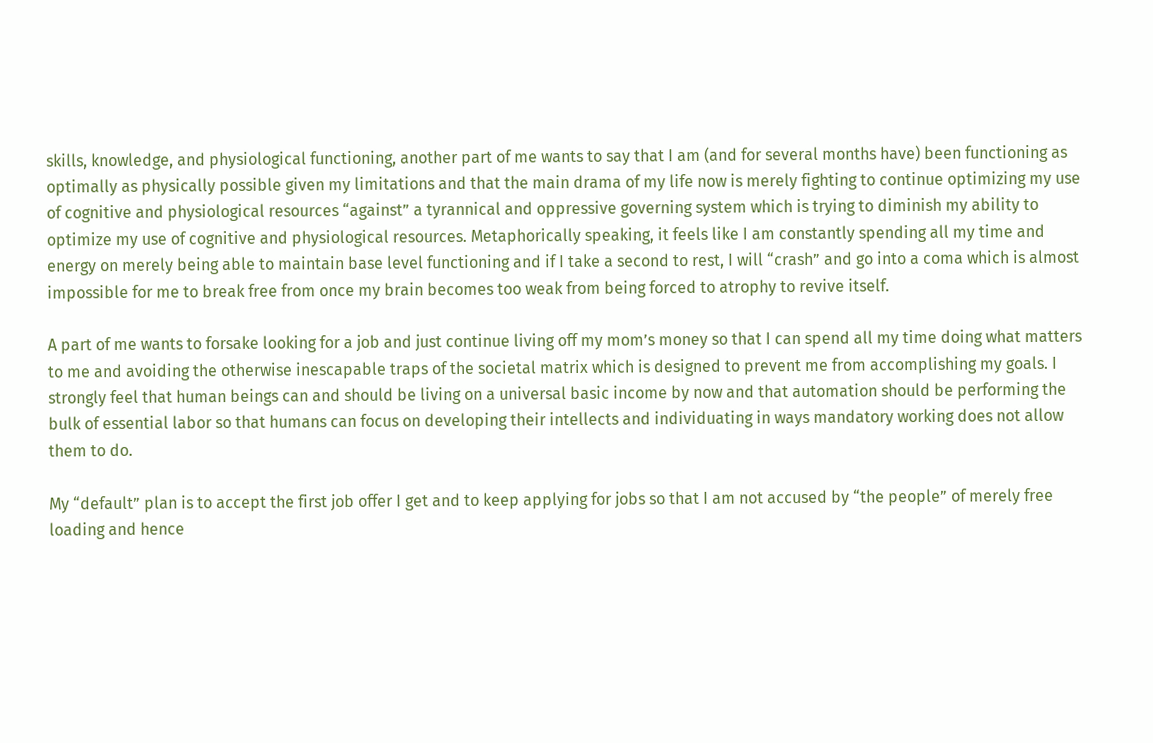skills, knowledge, and physiological functioning, another part of me wants to say that I am (and for several months have) been functioning as optimally as physically possible given my limitations and that the main drama of my life now is merely fighting to continue optimizing my use of cognitive and physiological resources “against” a tyrannical and oppressive governing system which is trying to diminish my ability to optimize my use of cognitive and physiological resources. Metaphorically speaking, it feels like I am constantly spending all my time and energy on merely being able to maintain base level functioning and if I take a second to rest, I will “crash” and go into a coma which is almost impossible for me to break free from once my brain becomes too weak from being forced to atrophy to revive itself.

A part of me wants to forsake looking for a job and just continue living off my mom’s money so that I can spend all my time doing what matters to me and avoiding the otherwise inescapable traps of the societal matrix which is designed to prevent me from accomplishing my goals. I strongly feel that human beings can and should be living on a universal basic income by now and that automation should be performing the bulk of essential labor so that humans can focus on developing their intellects and individuating in ways mandatory working does not allow them to do.

My “default” plan is to accept the first job offer I get and to keep applying for jobs so that I am not accused by “the people” of merely free loading and hence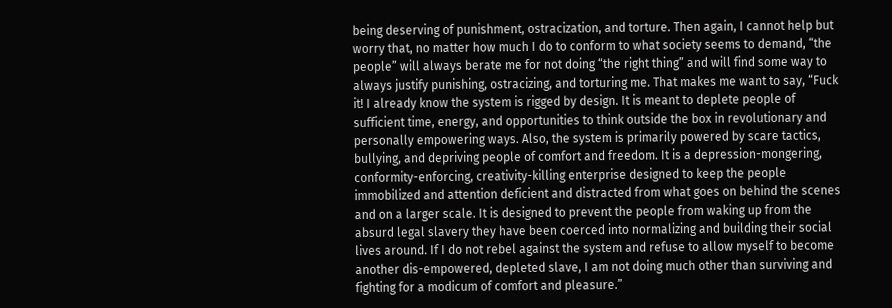being deserving of punishment, ostracization, and torture. Then again, I cannot help but worry that, no matter how much I do to conform to what society seems to demand, “the people” will always berate me for not doing “the right thing” and will find some way to always justify punishing, ostracizing, and torturing me. That makes me want to say, “Fuck it! I already know the system is rigged by design. It is meant to deplete people of sufficient time, energy, and opportunities to think outside the box in revolutionary and personally empowering ways. Also, the system is primarily powered by scare tactics, bullying, and depriving people of comfort and freedom. It is a depression-mongering, conformity-enforcing, creativity-killing enterprise designed to keep the people immobilized and attention deficient and distracted from what goes on behind the scenes and on a larger scale. It is designed to prevent the people from waking up from the absurd legal slavery they have been coerced into normalizing and building their social lives around. If I do not rebel against the system and refuse to allow myself to become another dis-empowered, depleted slave, I am not doing much other than surviving and fighting for a modicum of comfort and pleasure.”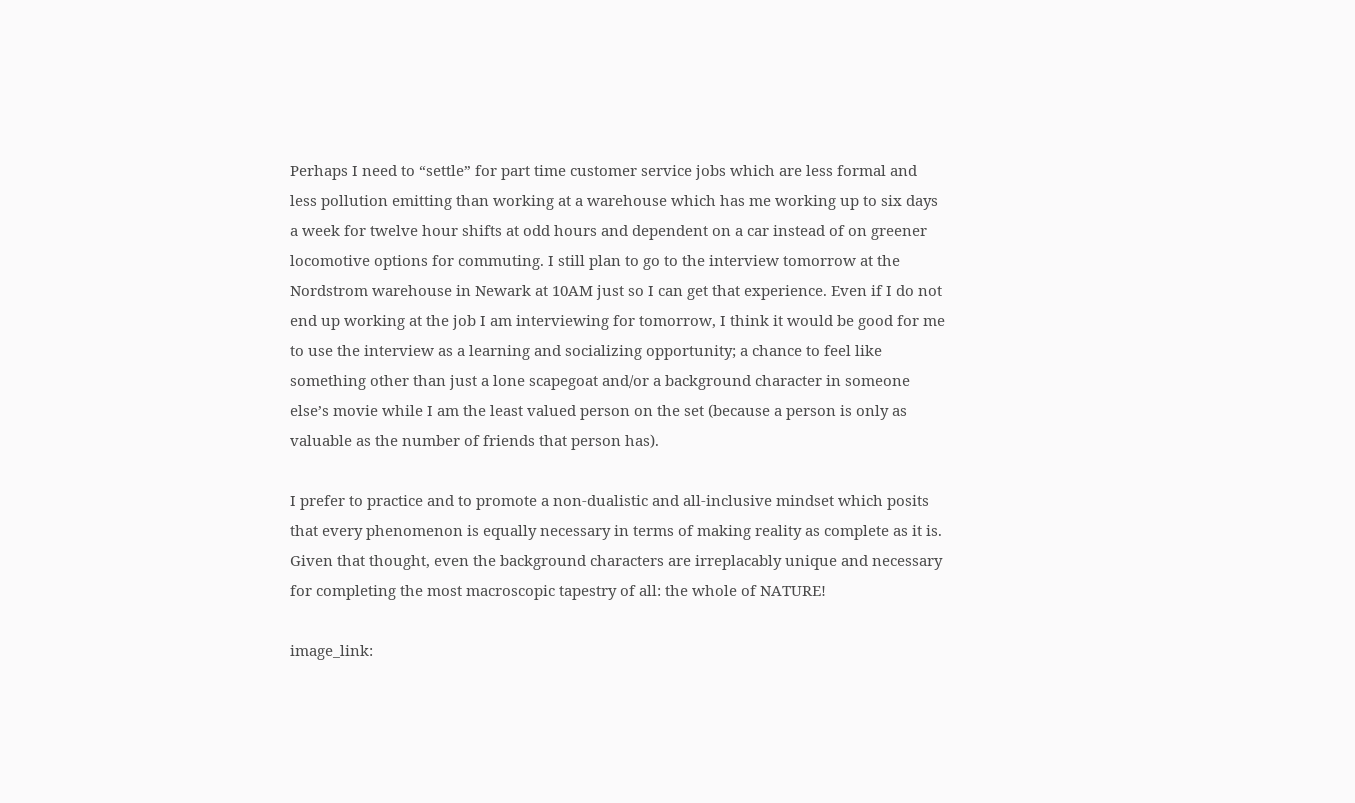Perhaps I need to “settle” for part time customer service jobs which are less formal and less pollution emitting than working at a warehouse which has me working up to six days a week for twelve hour shifts at odd hours and dependent on a car instead of on greener locomotive options for commuting. I still plan to go to the interview tomorrow at the Nordstrom warehouse in Newark at 10AM just so I can get that experience. Even if I do not end up working at the job I am interviewing for tomorrow, I think it would be good for me to use the interview as a learning and socializing opportunity; a chance to feel like something other than just a lone scapegoat and/or a background character in someone else’s movie while I am the least valued person on the set (because a person is only as valuable as the number of friends that person has).

I prefer to practice and to promote a non-dualistic and all-inclusive mindset which posits that every phenomenon is equally necessary in terms of making reality as complete as it is. Given that thought, even the background characters are irreplacably unique and necessary for completing the most macroscopic tapestry of all: the whole of NATURE!

image_link: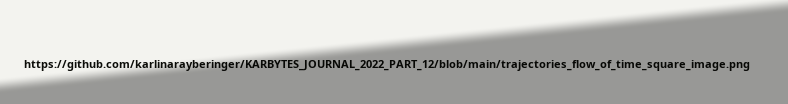https://github.com/karlinarayberinger/KARBYTES_JOURNAL_2022_PART_12/blob/main/trajectories_flow_of_time_square_image.png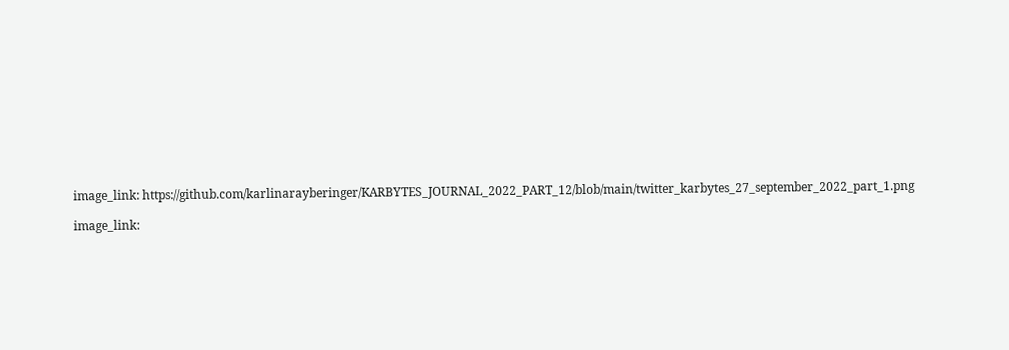image_link: https://github.com/karlinarayberinger/KARBYTES_JOURNAL_2022_PART_12/blob/main/twitter_karbytes_27_september_2022_part_1.png

image_link: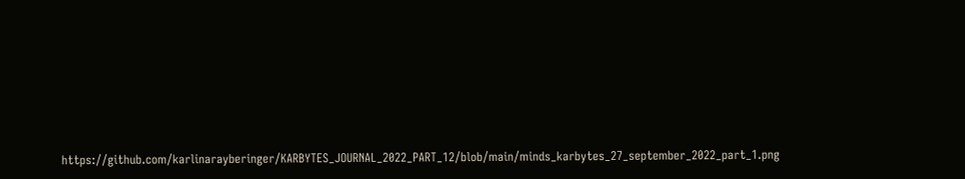https://github.com/karlinarayberinger/KARBYTES_JOURNAL_2022_PART_12/blob/main/minds_karbytes_27_september_2022_part_1.png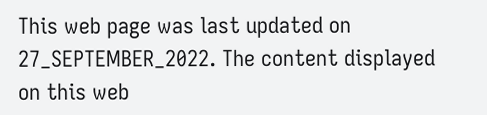This web page was last updated on 27_SEPTEMBER_2022. The content displayed on this web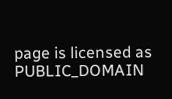page is licensed as PUBLIC_DOMAIN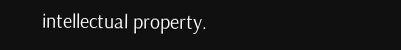intellectual property.